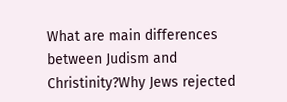What are main differences between Judism and Christinity?Why Jews rejected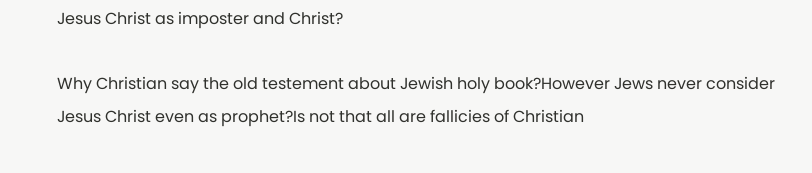Jesus Christ as imposter and Christ?

Why Christian say the old testement about Jewish holy book?However Jews never consider Jesus Christ even as prophet?Is not that all are fallicies of Christian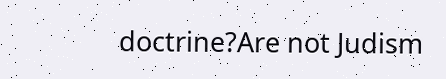doctrine?Are not Judism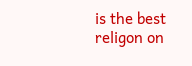is the best religon on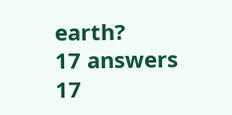earth?
17 answers 17